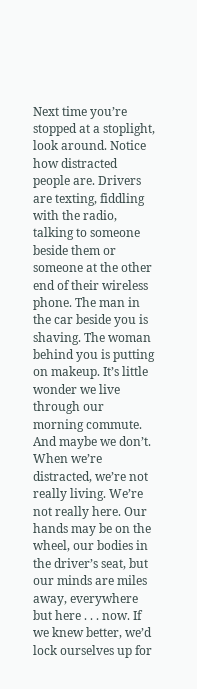Next time you’re stopped at a stoplight, look around. Notice how distracted people are. Drivers are texting, fiddling with the radio, talking to someone beside them or someone at the other end of their wireless phone. The man in the car beside you is shaving. The woman behind you is putting on makeup. It’s little wonder we live through our morning commute. And maybe we don’t. When we’re distracted, we’re not really living. We’re not really here. Our hands may be on the wheel, our bodies in the driver’s seat, but our minds are miles away, everywhere but here . . . now. If we knew better, we’d lock ourselves up for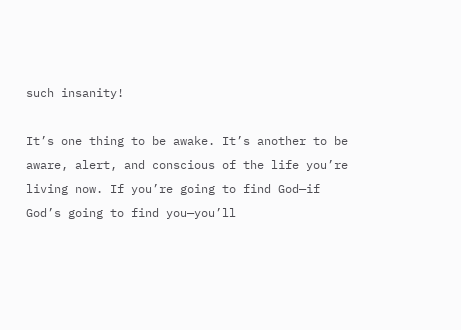such insanity!

It’s one thing to be awake. It’s another to be aware, alert, and conscious of the life you’re living now. If you’re going to find God—if God’s going to find you—you’ll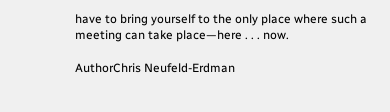have to bring yourself to the only place where such a meeting can take place—here . . . now.

AuthorChris Neufeld-Erdman